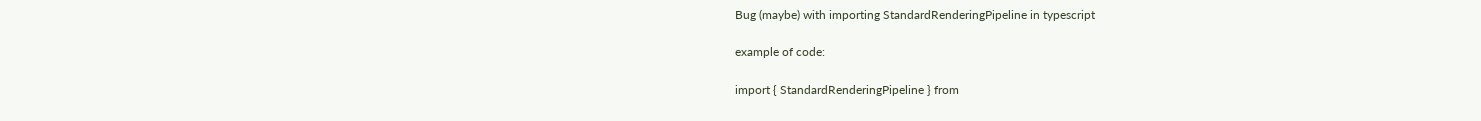Bug (maybe) with importing StandardRenderingPipeline in typescript

example of code:

import { StandardRenderingPipeline } from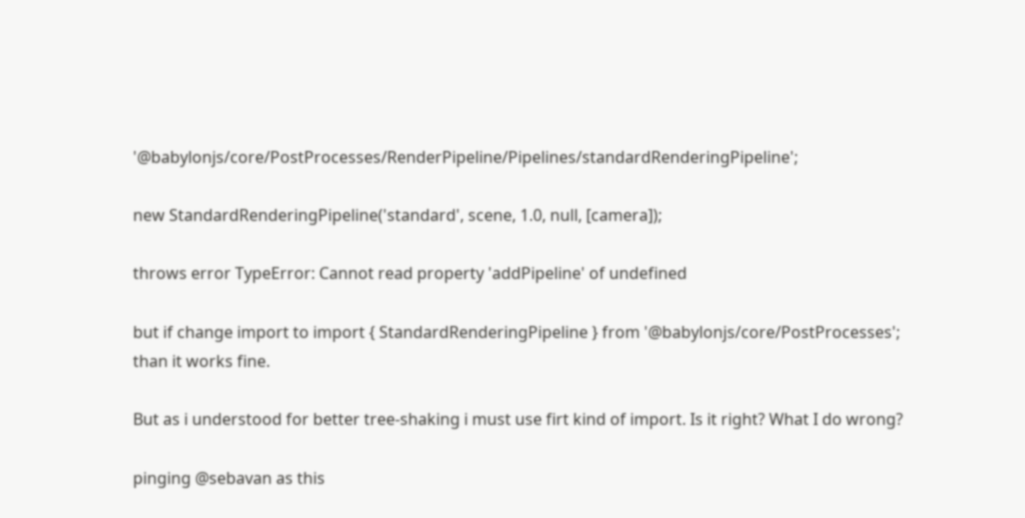'@babylonjs/core/PostProcesses/RenderPipeline/Pipelines/standardRenderingPipeline';

new StandardRenderingPipeline('standard', scene, 1.0, null, [camera]);

throws error TypeError: Cannot read property 'addPipeline' of undefined

but if change import to import { StandardRenderingPipeline } from '@babylonjs/core/PostProcesses';
than it works fine.

But as i understood for better tree-shaking i must use firt kind of import. Is it right? What I do wrong?

pinging @sebavan as this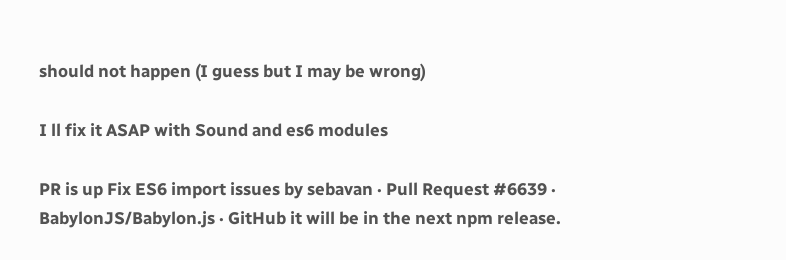should not happen (I guess but I may be wrong)

I ll fix it ASAP with Sound and es6 modules

PR is up Fix ES6 import issues by sebavan · Pull Request #6639 · BabylonJS/Babylon.js · GitHub it will be in the next npm release.